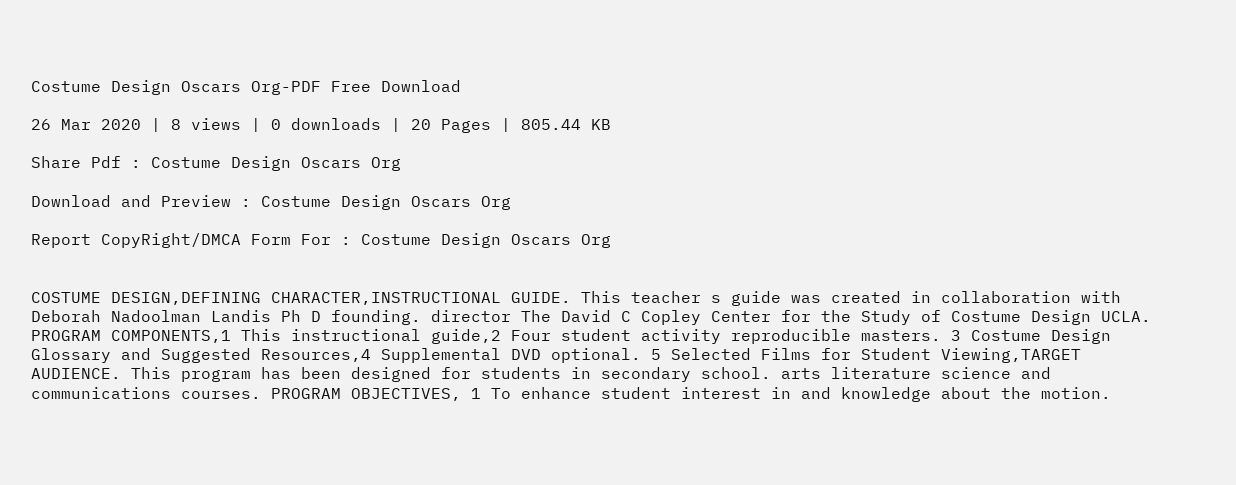Costume Design Oscars Org-PDF Free Download

26 Mar 2020 | 8 views | 0 downloads | 20 Pages | 805.44 KB

Share Pdf : Costume Design Oscars Org

Download and Preview : Costume Design Oscars Org

Report CopyRight/DMCA Form For : Costume Design Oscars Org


COSTUME DESIGN,DEFINING CHARACTER,INSTRUCTIONAL GUIDE. This teacher s guide was created in collaboration with Deborah Nadoolman Landis Ph D founding. director The David C Copley Center for the Study of Costume Design UCLA. PROGRAM COMPONENTS,1 This instructional guide,2 Four student activity reproducible masters. 3 Costume Design Glossary and Suggested Resources,4 Supplemental DVD optional. 5 Selected Films for Student Viewing,TARGET AUDIENCE. This program has been designed for students in secondary school. arts literature science and communications courses. PROGRAM OBJECTIVES, 1 To enhance student interest in and knowledge about the motion.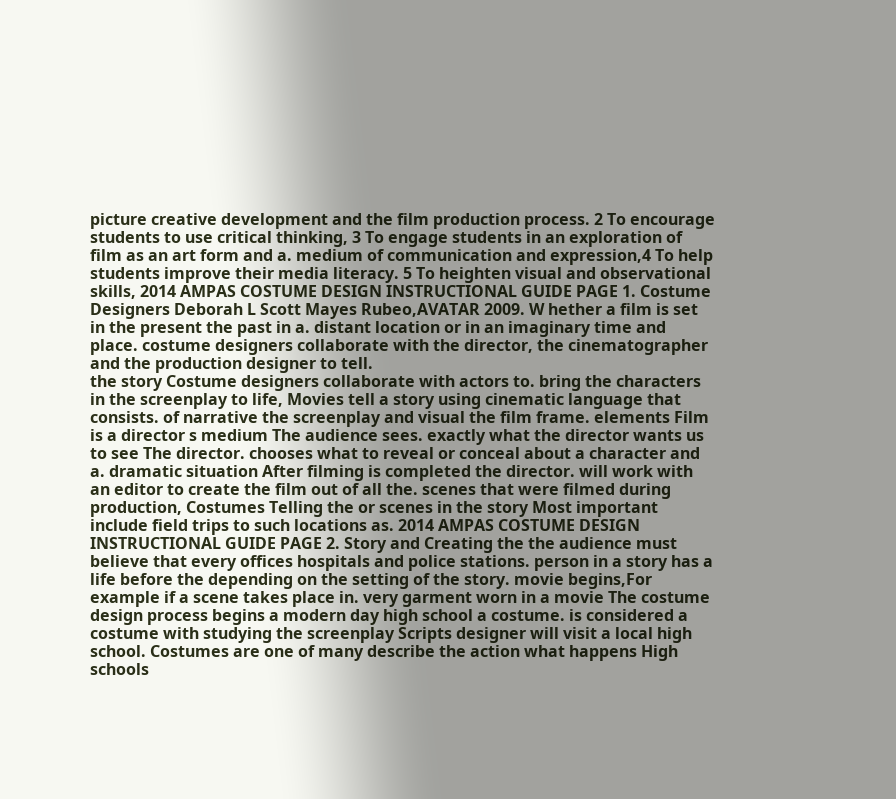picture creative development and the film production process. 2 To encourage students to use critical thinking, 3 To engage students in an exploration of film as an art form and a. medium of communication and expression,4 To help students improve their media literacy. 5 To heighten visual and observational skills, 2014 AMPAS COSTUME DESIGN INSTRUCTIONAL GUIDE PAGE 1. Costume Designers Deborah L Scott Mayes Rubeo,AVATAR 2009. W hether a film is set in the present the past in a. distant location or in an imaginary time and place. costume designers collaborate with the director, the cinematographer and the production designer to tell.
the story Costume designers collaborate with actors to. bring the characters in the screenplay to life, Movies tell a story using cinematic language that consists. of narrative the screenplay and visual the film frame. elements Film is a director s medium The audience sees. exactly what the director wants us to see The director. chooses what to reveal or conceal about a character and a. dramatic situation After filming is completed the director. will work with an editor to create the film out of all the. scenes that were filmed during production, Costumes Telling the or scenes in the story Most important include field trips to such locations as. 2014 AMPAS COSTUME DESIGN INSTRUCTIONAL GUIDE PAGE 2. Story and Creating the the audience must believe that every offices hospitals and police stations. person in a story has a life before the depending on the setting of the story. movie begins,For example if a scene takes place in. very garment worn in a movie The costume design process begins a modern day high school a costume. is considered a costume with studying the screenplay Scripts designer will visit a local high school. Costumes are one of many describe the action what happens High schools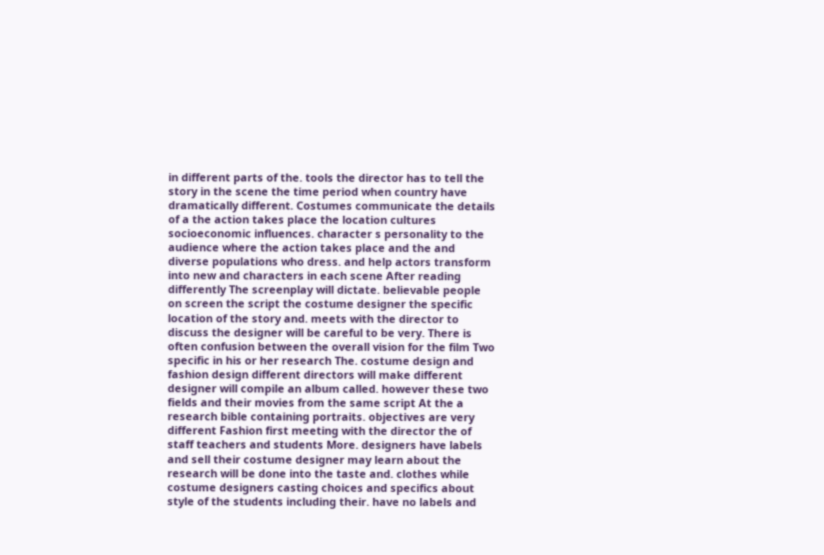in different parts of the. tools the director has to tell the story in the scene the time period when country have dramatically different. Costumes communicate the details of a the action takes place the location cultures socioeconomic influences. character s personality to the audience where the action takes place and the and diverse populations who dress. and help actors transform into new and characters in each scene After reading differently The screenplay will dictate. believable people on screen the script the costume designer the specific location of the story and. meets with the director to discuss the designer will be careful to be very. There is often confusion between the overall vision for the film Two specific in his or her research The. costume design and fashion design different directors will make different designer will compile an album called. however these two fields and their movies from the same script At the a research bible containing portraits. objectives are very different Fashion first meeting with the director the of staff teachers and students More. designers have labels and sell their costume designer may learn about the research will be done into the taste and. clothes while costume designers casting choices and specifics about style of the students including their. have no labels and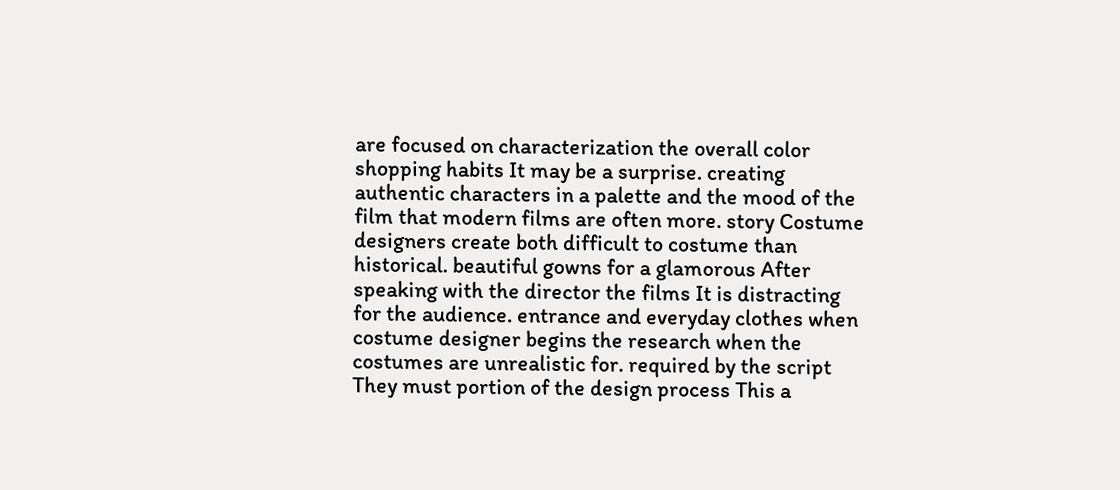are focused on characterization the overall color shopping habits It may be a surprise. creating authentic characters in a palette and the mood of the film that modern films are often more. story Costume designers create both difficult to costume than historical. beautiful gowns for a glamorous After speaking with the director the films It is distracting for the audience. entrance and everyday clothes when costume designer begins the research when the costumes are unrealistic for. required by the script They must portion of the design process This a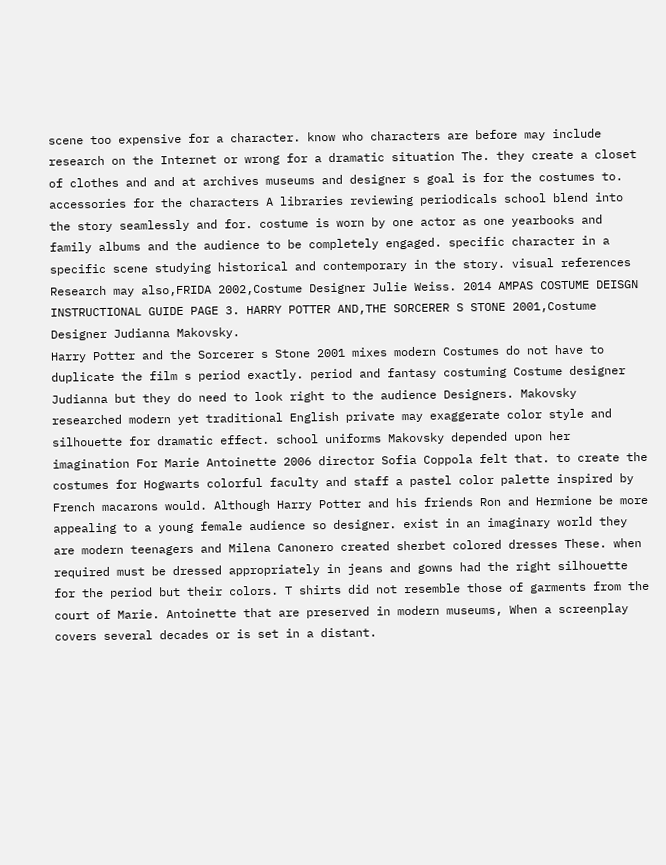scene too expensive for a character. know who characters are before may include research on the Internet or wrong for a dramatic situation The. they create a closet of clothes and and at archives museums and designer s goal is for the costumes to. accessories for the characters A libraries reviewing periodicals school blend into the story seamlessly and for. costume is worn by one actor as one yearbooks and family albums and the audience to be completely engaged. specific character in a specific scene studying historical and contemporary in the story. visual references Research may also,FRIDA 2002,Costume Designer Julie Weiss. 2014 AMPAS COSTUME DEISGN INSTRUCTIONAL GUIDE PAGE 3. HARRY POTTER AND,THE SORCERER S STONE 2001,Costume Designer Judianna Makovsky.
Harry Potter and the Sorcerer s Stone 2001 mixes modern Costumes do not have to duplicate the film s period exactly. period and fantasy costuming Costume designer Judianna but they do need to look right to the audience Designers. Makovsky researched modern yet traditional English private may exaggerate color style and silhouette for dramatic effect. school uniforms Makovsky depended upon her imagination For Marie Antoinette 2006 director Sofia Coppola felt that. to create the costumes for Hogwarts colorful faculty and staff a pastel color palette inspired by French macarons would. Although Harry Potter and his friends Ron and Hermione be more appealing to a young female audience so designer. exist in an imaginary world they are modern teenagers and Milena Canonero created sherbet colored dresses These. when required must be dressed appropriately in jeans and gowns had the right silhouette for the period but their colors. T shirts did not resemble those of garments from the court of Marie. Antoinette that are preserved in modern museums, When a screenplay covers several decades or is set in a distant.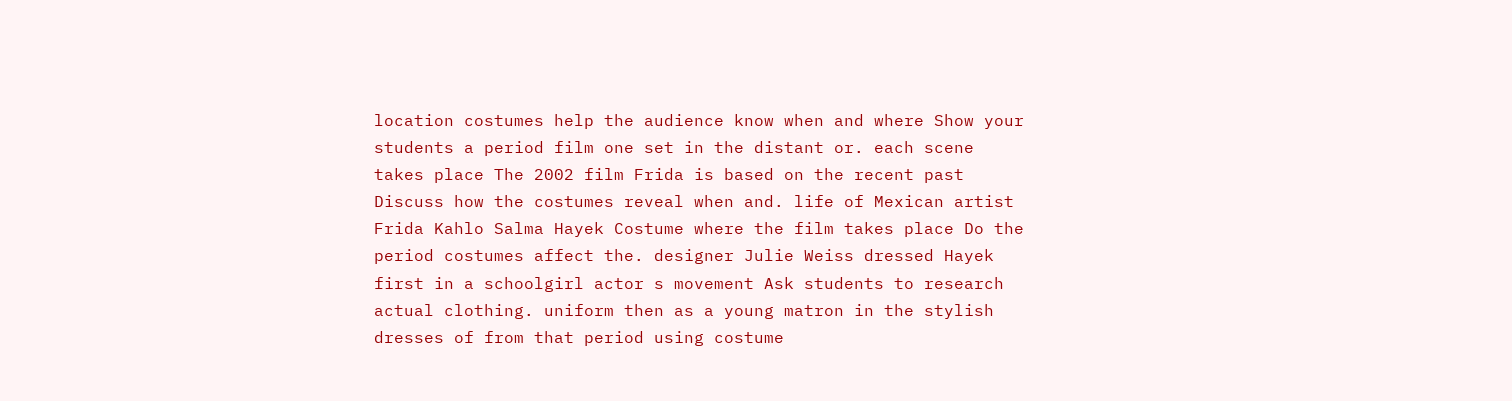location costumes help the audience know when and where Show your students a period film one set in the distant or. each scene takes place The 2002 film Frida is based on the recent past Discuss how the costumes reveal when and. life of Mexican artist Frida Kahlo Salma Hayek Costume where the film takes place Do the period costumes affect the. designer Julie Weiss dressed Hayek first in a schoolgirl actor s movement Ask students to research actual clothing. uniform then as a young matron in the stylish dresses of from that period using costume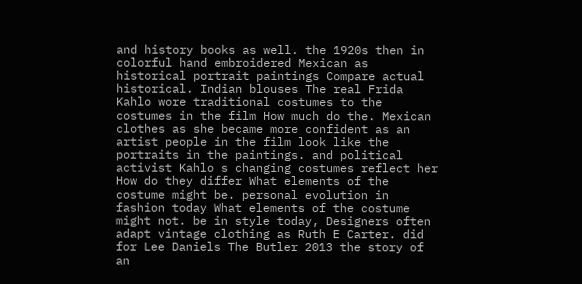and history books as well. the 1920s then in colorful hand embroidered Mexican as historical portrait paintings Compare actual historical. Indian blouses The real Frida Kahlo wore traditional costumes to the costumes in the film How much do the. Mexican clothes as she became more confident as an artist people in the film look like the portraits in the paintings. and political activist Kahlo s changing costumes reflect her How do they differ What elements of the costume might be. personal evolution in fashion today What elements of the costume might not. be in style today, Designers often adapt vintage clothing as Ruth E Carter. did for Lee Daniels The Butler 2013 the story of an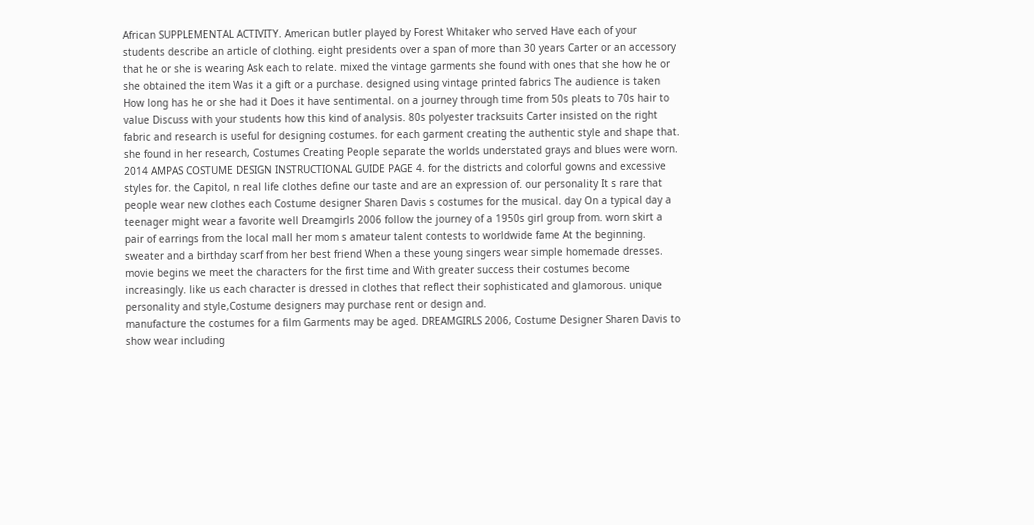African SUPPLEMENTAL ACTIVITY. American butler played by Forest Whitaker who served Have each of your students describe an article of clothing. eight presidents over a span of more than 30 years Carter or an accessory that he or she is wearing Ask each to relate. mixed the vintage garments she found with ones that she how he or she obtained the item Was it a gift or a purchase. designed using vintage printed fabrics The audience is taken How long has he or she had it Does it have sentimental. on a journey through time from 50s pleats to 70s hair to value Discuss with your students how this kind of analysis. 80s polyester tracksuits Carter insisted on the right fabric and research is useful for designing costumes. for each garment creating the authentic style and shape that. she found in her research, Costumes Creating People separate the worlds understated grays and blues were worn. 2014 AMPAS COSTUME DESIGN INSTRUCTIONAL GUIDE PAGE 4. for the districts and colorful gowns and excessive styles for. the Capitol, n real life clothes define our taste and are an expression of. our personality It s rare that people wear new clothes each Costume designer Sharen Davis s costumes for the musical. day On a typical day a teenager might wear a favorite well Dreamgirls 2006 follow the journey of a 1950s girl group from. worn skirt a pair of earrings from the local mall her mom s amateur talent contests to worldwide fame At the beginning. sweater and a birthday scarf from her best friend When a these young singers wear simple homemade dresses. movie begins we meet the characters for the first time and With greater success their costumes become increasingly. like us each character is dressed in clothes that reflect their sophisticated and glamorous. unique personality and style,Costume designers may purchase rent or design and.
manufacture the costumes for a film Garments may be aged. DREAMGIRLS 2006, Costume Designer Sharen Davis to show wear including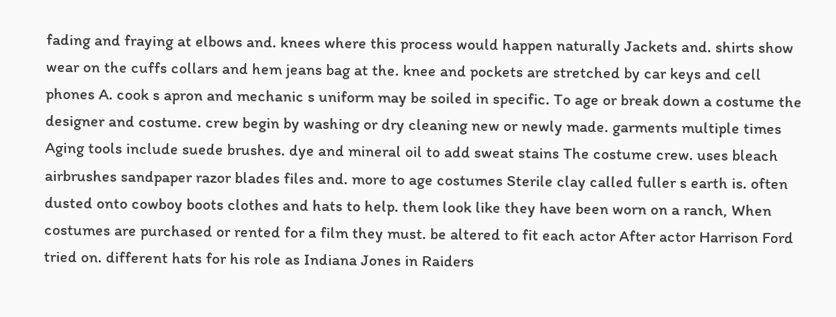fading and fraying at elbows and. knees where this process would happen naturally Jackets and. shirts show wear on the cuffs collars and hem jeans bag at the. knee and pockets are stretched by car keys and cell phones A. cook s apron and mechanic s uniform may be soiled in specific. To age or break down a costume the designer and costume. crew begin by washing or dry cleaning new or newly made. garments multiple times Aging tools include suede brushes. dye and mineral oil to add sweat stains The costume crew. uses bleach airbrushes sandpaper razor blades files and. more to age costumes Sterile clay called fuller s earth is. often dusted onto cowboy boots clothes and hats to help. them look like they have been worn on a ranch, When costumes are purchased or rented for a film they must. be altered to fit each actor After actor Harrison Ford tried on. different hats for his role as Indiana Jones in Raiders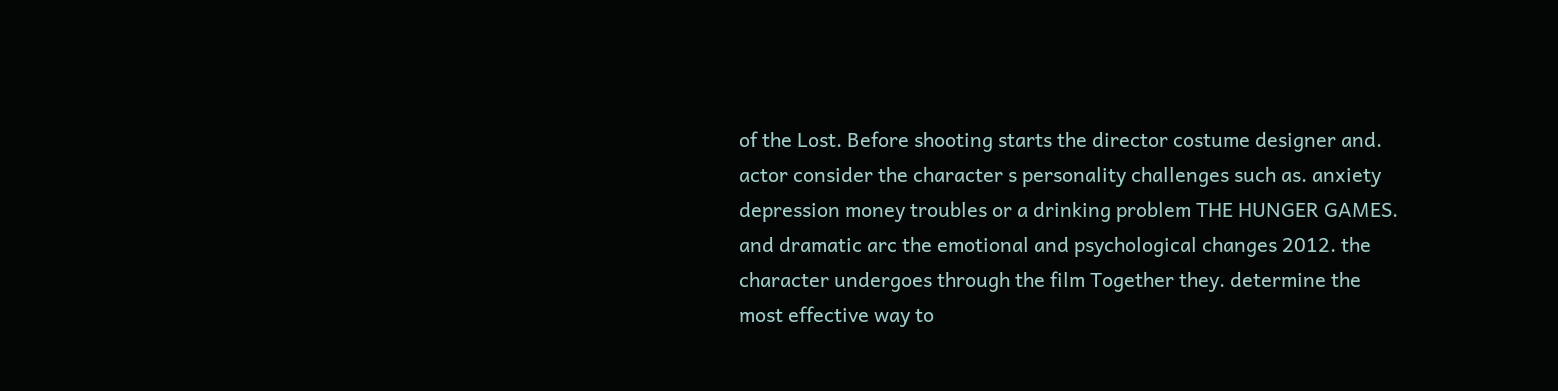of the Lost. Before shooting starts the director costume designer and. actor consider the character s personality challenges such as. anxiety depression money troubles or a drinking problem THE HUNGER GAMES. and dramatic arc the emotional and psychological changes 2012. the character undergoes through the film Together they. determine the most effective way to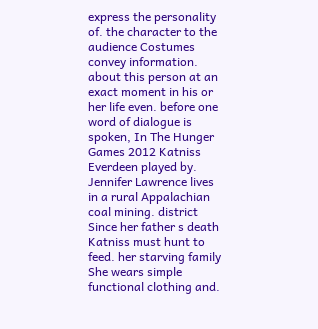express the personality of. the character to the audience Costumes convey information. about this person at an exact moment in his or her life even. before one word of dialogue is spoken, In The Hunger Games 2012 Katniss Everdeen played by. Jennifer Lawrence lives in a rural Appalachian coal mining. district Since her father s death Katniss must hunt to feed. her starving family She wears simple functional clothing and.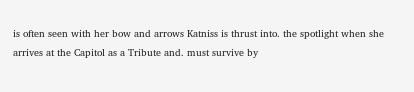is often seen with her bow and arrows Katniss is thrust into. the spotlight when she arrives at the Capitol as a Tribute and. must survive by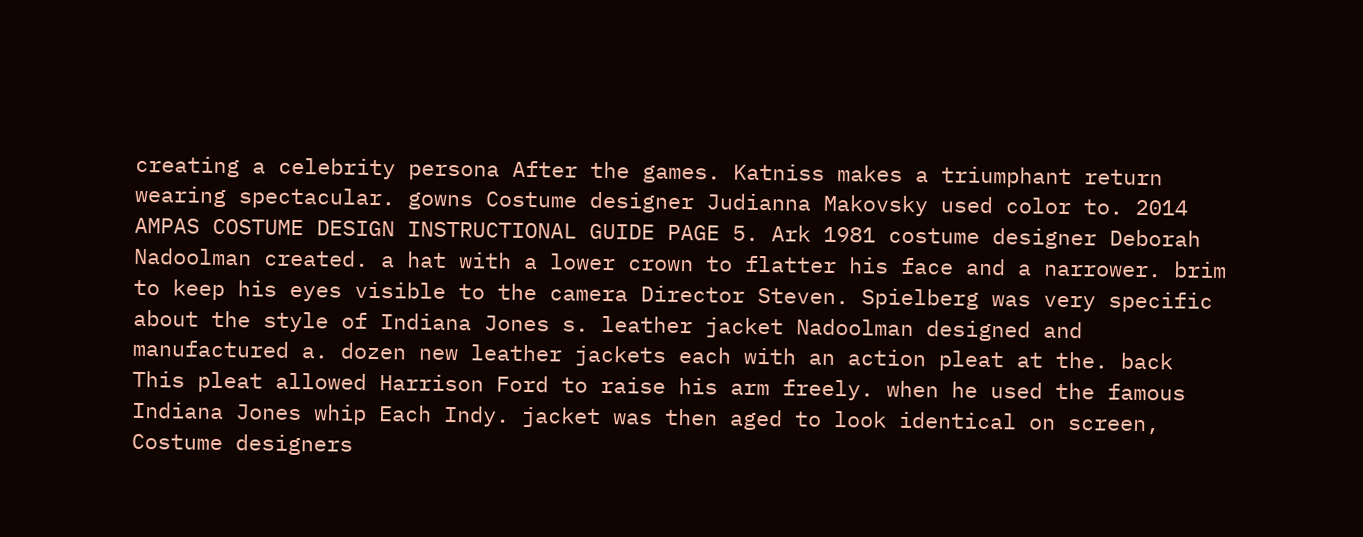creating a celebrity persona After the games. Katniss makes a triumphant return wearing spectacular. gowns Costume designer Judianna Makovsky used color to. 2014 AMPAS COSTUME DESIGN INSTRUCTIONAL GUIDE PAGE 5. Ark 1981 costume designer Deborah Nadoolman created. a hat with a lower crown to flatter his face and a narrower. brim to keep his eyes visible to the camera Director Steven. Spielberg was very specific about the style of Indiana Jones s. leather jacket Nadoolman designed and manufactured a. dozen new leather jackets each with an action pleat at the. back This pleat allowed Harrison Ford to raise his arm freely. when he used the famous Indiana Jones whip Each Indy. jacket was then aged to look identical on screen, Costume designers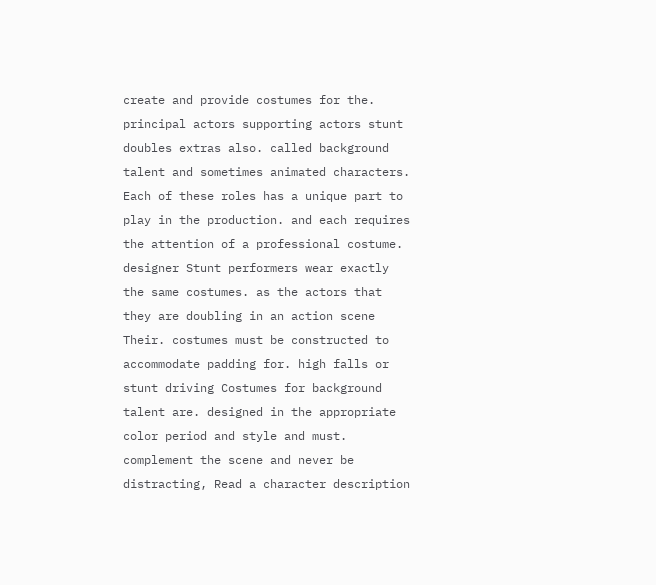create and provide costumes for the. principal actors supporting actors stunt doubles extras also. called background talent and sometimes animated characters. Each of these roles has a unique part to play in the production. and each requires the attention of a professional costume. designer Stunt performers wear exactly the same costumes. as the actors that they are doubling in an action scene Their. costumes must be constructed to accommodate padding for. high falls or stunt driving Costumes for background talent are. designed in the appropriate color period and style and must. complement the scene and never be distracting, Read a character description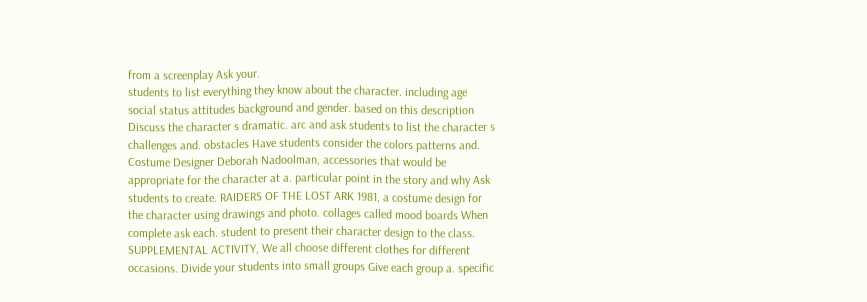from a screenplay Ask your.
students to list everything they know about the character. including age social status attitudes background and gender. based on this description Discuss the character s dramatic. arc and ask students to list the character s challenges and. obstacles Have students consider the colors patterns and. Costume Designer Deborah Nadoolman, accessories that would be appropriate for the character at a. particular point in the story and why Ask students to create. RAIDERS OF THE LOST ARK 1981, a costume design for the character using drawings and photo. collages called mood boards When complete ask each. student to present their character design to the class. SUPPLEMENTAL ACTIVITY, We all choose different clothes for different occasions. Divide your students into small groups Give each group a. specific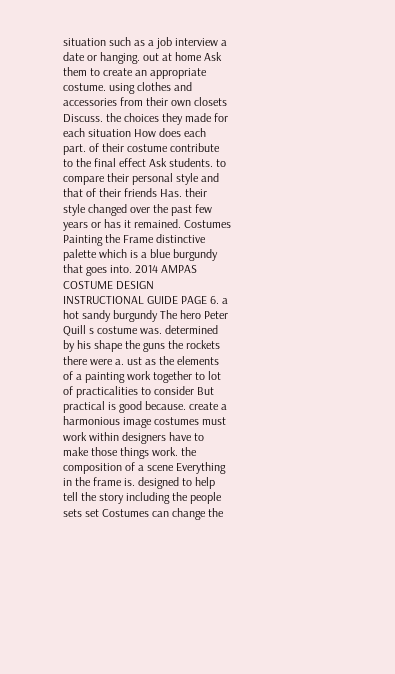situation such as a job interview a date or hanging. out at home Ask them to create an appropriate costume. using clothes and accessories from their own closets Discuss. the choices they made for each situation How does each part. of their costume contribute to the final effect Ask students. to compare their personal style and that of their friends Has. their style changed over the past few years or has it remained. Costumes Painting the Frame distinctive palette which is a blue burgundy that goes into. 2014 AMPAS COSTUME DESIGN INSTRUCTIONAL GUIDE PAGE 6. a hot sandy burgundy The hero Peter Quill s costume was. determined by his shape the guns the rockets there were a. ust as the elements of a painting work together to lot of practicalities to consider But practical is good because. create a harmonious image costumes must work within designers have to make those things work. the composition of a scene Everything in the frame is. designed to help tell the story including the people sets set Costumes can change the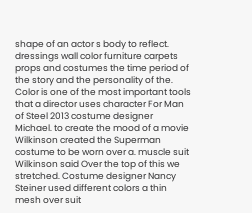shape of an actor s body to reflect. dressings wall color furniture carpets props and costumes the time period of the story and the personality of the. Color is one of the most important tools that a director uses character For Man of Steel 2013 costume designer Michael. to create the mood of a movie Wilkinson created the Superman costume to be worn over a. muscle suit Wilkinson said Over the top of this we stretched. Costume designer Nancy Steiner used different colors a thin mesh over suit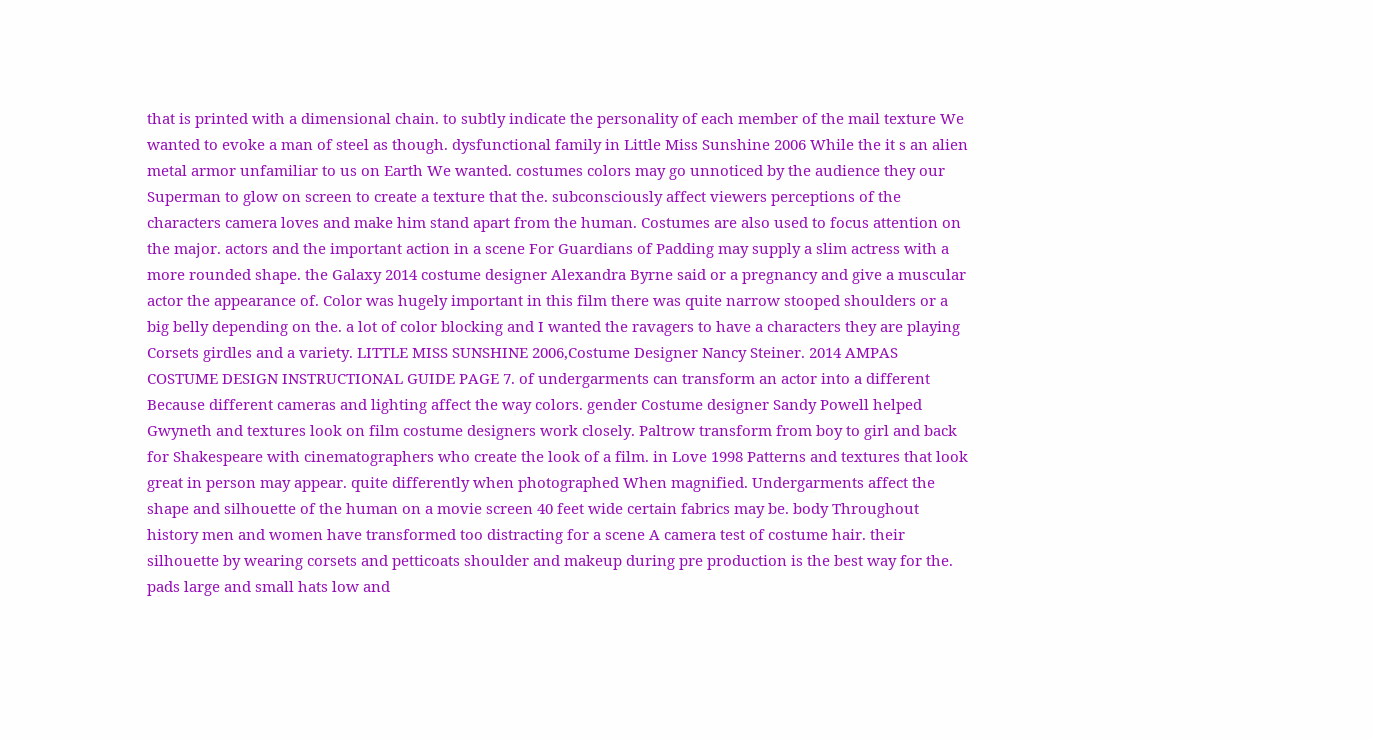that is printed with a dimensional chain. to subtly indicate the personality of each member of the mail texture We wanted to evoke a man of steel as though. dysfunctional family in Little Miss Sunshine 2006 While the it s an alien metal armor unfamiliar to us on Earth We wanted. costumes colors may go unnoticed by the audience they our Superman to glow on screen to create a texture that the. subconsciously affect viewers perceptions of the characters camera loves and make him stand apart from the human. Costumes are also used to focus attention on the major. actors and the important action in a scene For Guardians of Padding may supply a slim actress with a more rounded shape. the Galaxy 2014 costume designer Alexandra Byrne said or a pregnancy and give a muscular actor the appearance of. Color was hugely important in this film there was quite narrow stooped shoulders or a big belly depending on the. a lot of color blocking and I wanted the ravagers to have a characters they are playing Corsets girdles and a variety. LITTLE MISS SUNSHINE 2006,Costume Designer Nancy Steiner. 2014 AMPAS COSTUME DESIGN INSTRUCTIONAL GUIDE PAGE 7. of undergarments can transform an actor into a different Because different cameras and lighting affect the way colors. gender Costume designer Sandy Powell helped Gwyneth and textures look on film costume designers work closely. Paltrow transform from boy to girl and back for Shakespeare with cinematographers who create the look of a film. in Love 1998 Patterns and textures that look great in person may appear. quite differently when photographed When magnified. Undergarments affect the shape and silhouette of the human on a movie screen 40 feet wide certain fabrics may be. body Throughout history men and women have transformed too distracting for a scene A camera test of costume hair. their silhouette by wearing corsets and petticoats shoulder and makeup during pre production is the best way for the. pads large and small hats low and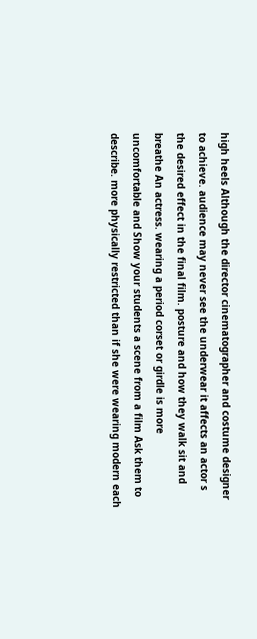high heels Although the director cinematographer and costume designer to achieve. audience may never see the underwear it affects an actor s the desired effect in the final film. posture and how they walk sit and breathe An actress. wearing a period corset or girdle is more uncomfortable and Show your students a scene from a film Ask them to describe. more physically restricted than if she were wearing modern each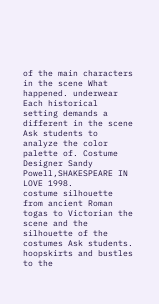of the main characters in the scene What happened. underwear Each historical setting demands a different in the scene Ask students to analyze the color palette of. Costume Designer Sandy Powell,SHAKESPEARE IN LOVE 1998.
costume silhouette from ancient Roman togas to Victorian the scene and the silhouette of the costumes Ask students. hoopskirts and bustles to the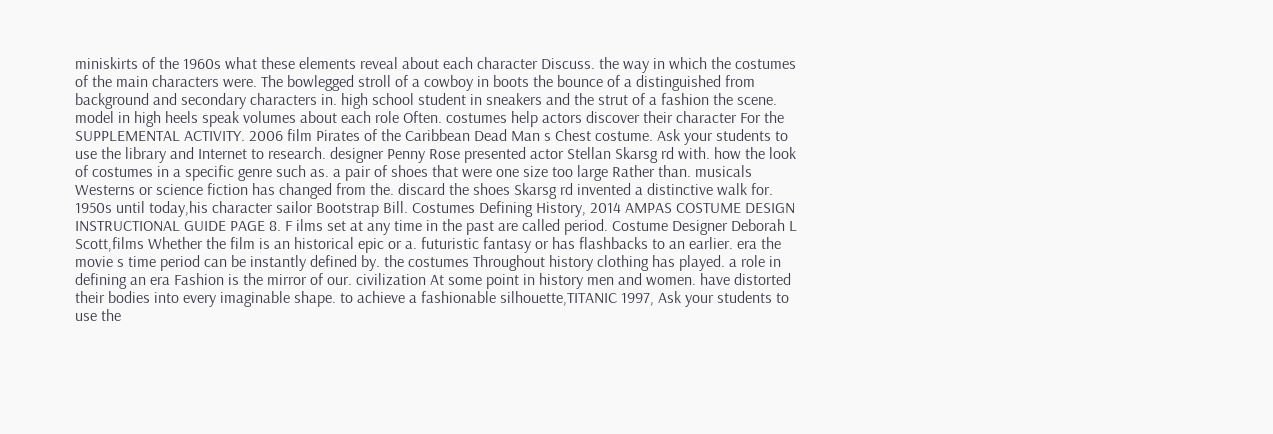miniskirts of the 1960s what these elements reveal about each character Discuss. the way in which the costumes of the main characters were. The bowlegged stroll of a cowboy in boots the bounce of a distinguished from background and secondary characters in. high school student in sneakers and the strut of a fashion the scene. model in high heels speak volumes about each role Often. costumes help actors discover their character For the SUPPLEMENTAL ACTIVITY. 2006 film Pirates of the Caribbean Dead Man s Chest costume. Ask your students to use the library and Internet to research. designer Penny Rose presented actor Stellan Skarsg rd with. how the look of costumes in a specific genre such as. a pair of shoes that were one size too large Rather than. musicals Westerns or science fiction has changed from the. discard the shoes Skarsg rd invented a distinctive walk for. 1950s until today,his character sailor Bootstrap Bill. Costumes Defining History, 2014 AMPAS COSTUME DESIGN INSTRUCTIONAL GUIDE PAGE 8. F ilms set at any time in the past are called period. Costume Designer Deborah L Scott,films Whether the film is an historical epic or a. futuristic fantasy or has flashbacks to an earlier. era the movie s time period can be instantly defined by. the costumes Throughout history clothing has played. a role in defining an era Fashion is the mirror of our. civilization At some point in history men and women. have distorted their bodies into every imaginable shape. to achieve a fashionable silhouette,TITANIC 1997, Ask your students to use the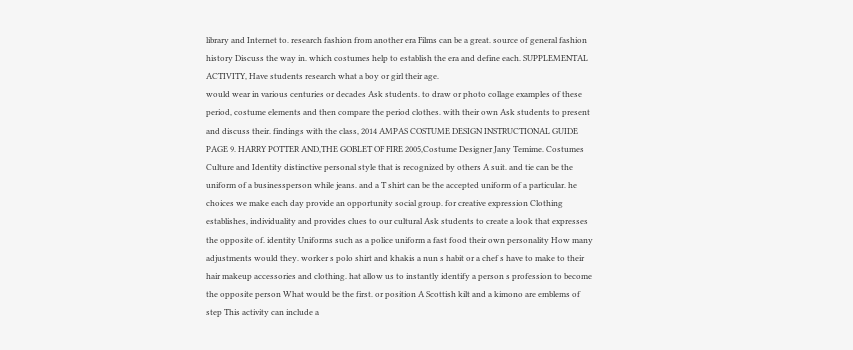library and Internet to. research fashion from another era Films can be a great. source of general fashion history Discuss the way in. which costumes help to establish the era and define each. SUPPLEMENTAL ACTIVITY, Have students research what a boy or girl their age.
would wear in various centuries or decades Ask students. to draw or photo collage examples of these period, costume elements and then compare the period clothes. with their own Ask students to present and discuss their. findings with the class, 2014 AMPAS COSTUME DESIGN INSTRUCTIONAL GUIDE PAGE 9. HARRY POTTER AND,THE GOBLET OF FIRE 2005,Costume Designer Jany Temime. Costumes Culture and Identity distinctive personal style that is recognized by others A suit. and tie can be the uniform of a businessperson while jeans. and a T shirt can be the accepted uniform of a particular. he choices we make each day provide an opportunity social group. for creative expression Clothing establishes, individuality and provides clues to our cultural Ask students to create a look that expresses the opposite of. identity Uniforms such as a police uniform a fast food their own personality How many adjustments would they. worker s polo shirt and khakis a nun s habit or a chef s have to make to their hair makeup accessories and clothing. hat allow us to instantly identify a person s profession to become the opposite person What would be the first. or position A Scottish kilt and a kimono are emblems of step This activity can include a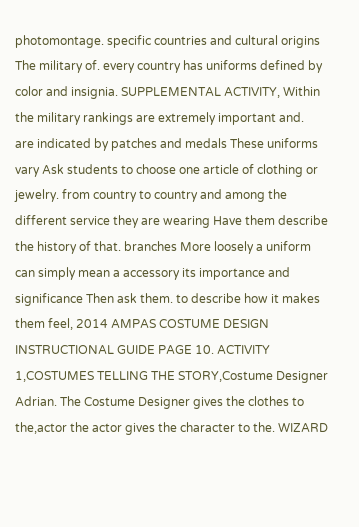photomontage. specific countries and cultural origins The military of. every country has uniforms defined by color and insignia. SUPPLEMENTAL ACTIVITY, Within the military rankings are extremely important and.
are indicated by patches and medals These uniforms vary Ask students to choose one article of clothing or jewelry. from country to country and among the different service they are wearing Have them describe the history of that. branches More loosely a uniform can simply mean a accessory its importance and significance Then ask them. to describe how it makes them feel, 2014 AMPAS COSTUME DESIGN INSTRUCTIONAL GUIDE PAGE 10. ACTIVITY 1,COSTUMES TELLING THE STORY,Costume Designer Adrian. The Costume Designer gives the clothes to the,actor the actor gives the character to the. WIZARD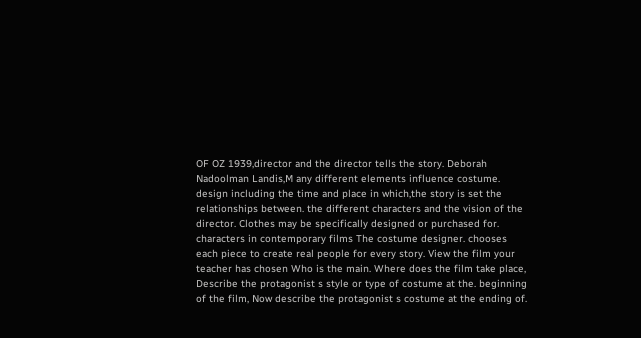OF OZ 1939,director and the director tells the story. Deborah Nadoolman Landis,M any different elements influence costume.
design including the time and place in which,the story is set the relationships between. the different characters and the vision of the director. Clothes may be specifically designed or purchased for. characters in contemporary films The costume designer. chooses each piece to create real people for every story. View the film your teacher has chosen Who is the main. Where does the film take place, Describe the protagonist s style or type of costume at the. beginning of the film, Now describe the protagonist s costume at the ending of.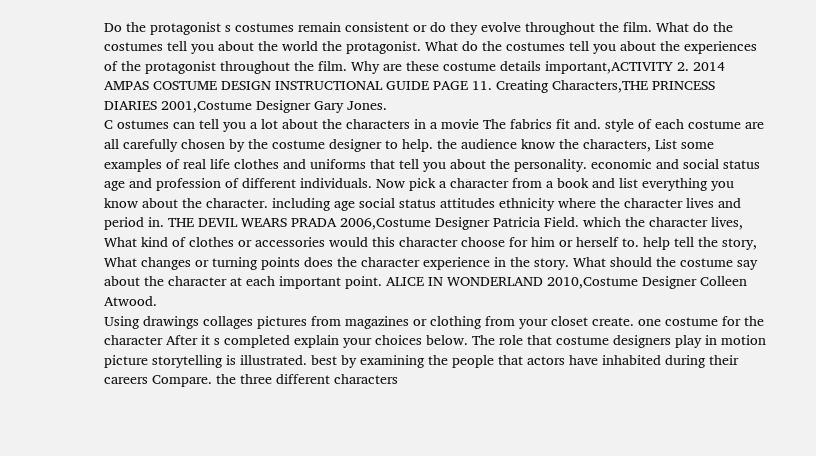Do the protagonist s costumes remain consistent or do they evolve throughout the film. What do the costumes tell you about the world the protagonist. What do the costumes tell you about the experiences of the protagonist throughout the film. Why are these costume details important,ACTIVITY 2. 2014 AMPAS COSTUME DESIGN INSTRUCTIONAL GUIDE PAGE 11. Creating Characters,THE PRINCESS DIARIES 2001,Costume Designer Gary Jones.
C ostumes can tell you a lot about the characters in a movie The fabrics fit and. style of each costume are all carefully chosen by the costume designer to help. the audience know the characters, List some examples of real life clothes and uniforms that tell you about the personality. economic and social status age and profession of different individuals. Now pick a character from a book and list everything you know about the character. including age social status attitudes ethnicity where the character lives and period in. THE DEVIL WEARS PRADA 2006,Costume Designer Patricia Field. which the character lives, What kind of clothes or accessories would this character choose for him or herself to. help tell the story, What changes or turning points does the character experience in the story. What should the costume say about the character at each important point. ALICE IN WONDERLAND 2010,Costume Designer Colleen Atwood.
Using drawings collages pictures from magazines or clothing from your closet create. one costume for the character After it s completed explain your choices below. The role that costume designers play in motion picture storytelling is illustrated. best by examining the people that actors have inhabited during their careers Compare. the three different characters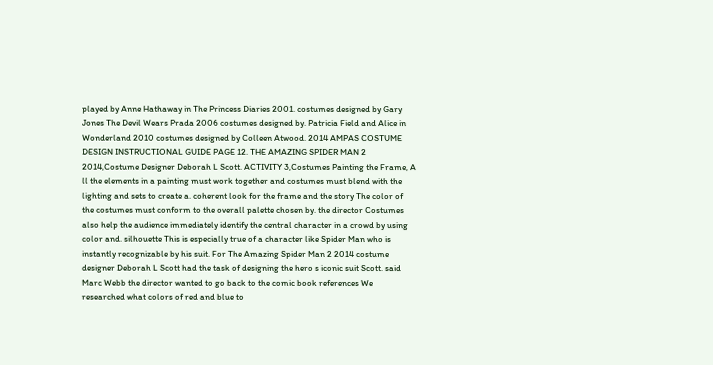played by Anne Hathaway in The Princess Diaries 2001. costumes designed by Gary Jones The Devil Wears Prada 2006 costumes designed by. Patricia Field and Alice in Wonderland 2010 costumes designed by Colleen Atwood. 2014 AMPAS COSTUME DESIGN INSTRUCTIONAL GUIDE PAGE 12. THE AMAZING SPIDER MAN 2 2014,Costume Designer Deborah L Scott. ACTIVITY 3,Costumes Painting the Frame, A ll the elements in a painting must work together and costumes must blend with the lighting and sets to create a. coherent look for the frame and the story The color of the costumes must conform to the overall palette chosen by. the director Costumes also help the audience immediately identify the central character in a crowd by using color and. silhouette This is especially true of a character like Spider Man who is instantly recognizable by his suit. For The Amazing Spider Man 2 2014 costume designer Deborah L Scott had the task of designing the hero s iconic suit Scott. said Marc Webb the director wanted to go back to the comic book references We researched what colors of red and blue to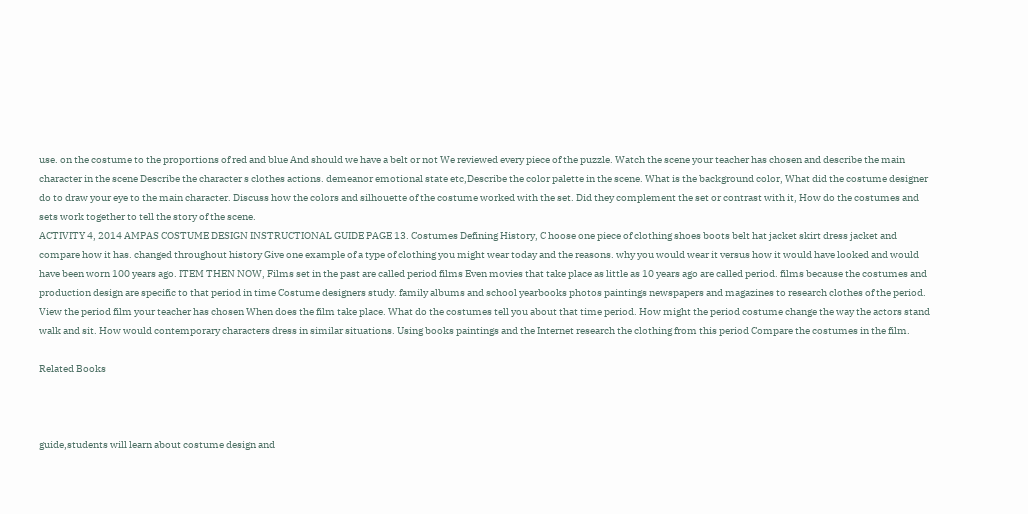use. on the costume to the proportions of red and blue And should we have a belt or not We reviewed every piece of the puzzle. Watch the scene your teacher has chosen and describe the main character in the scene Describe the character s clothes actions. demeanor emotional state etc,Describe the color palette in the scene. What is the background color, What did the costume designer do to draw your eye to the main character. Discuss how the colors and silhouette of the costume worked with the set. Did they complement the set or contrast with it, How do the costumes and sets work together to tell the story of the scene.
ACTIVITY 4, 2014 AMPAS COSTUME DESIGN INSTRUCTIONAL GUIDE PAGE 13. Costumes Defining History, C hoose one piece of clothing shoes boots belt hat jacket skirt dress jacket and compare how it has. changed throughout history Give one example of a type of clothing you might wear today and the reasons. why you would wear it versus how it would have looked and would have been worn 100 years ago. ITEM THEN NOW, Films set in the past are called period films Even movies that take place as little as 10 years ago are called period. films because the costumes and production design are specific to that period in time Costume designers study. family albums and school yearbooks photos paintings newspapers and magazines to research clothes of the period. View the period film your teacher has chosen When does the film take place. What do the costumes tell you about that time period. How might the period costume change the way the actors stand walk and sit. How would contemporary characters dress in similar situations. Using books paintings and the Internet research the clothing from this period Compare the costumes in the film.

Related Books



guide,students will learn about costume design and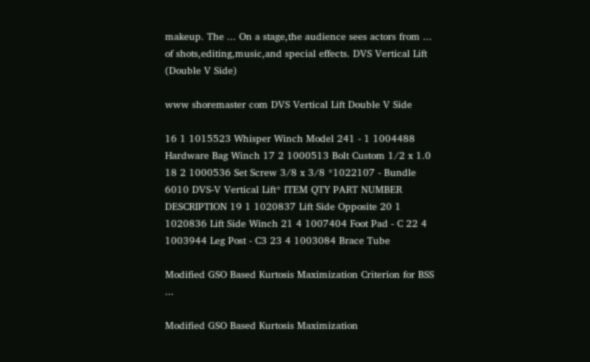makeup. The ... On a stage,the audience sees actors from ... of shots,editing,music,and special effects. DVS Vertical Lift (Double V Side)

www shoremaster com DVS Vertical Lift Double V Side

16 1 1015523 Whisper Winch Model 241 - 1 1004488 Hardware Bag Winch 17 2 1000513 Bolt Custom 1/2 x 1.0 18 2 1000536 Set Screw 3/8 x 3/8 *1022107 - Bundle 6010 DVS-V Vertical Lift* ITEM QTY PART NUMBER DESCRIPTION 19 1 1020837 Lift Side Opposite 20 1 1020836 Lift Side Winch 21 4 1007404 Foot Pad - C 22 4 1003944 Leg Post - C3 23 4 1003084 Brace Tube

Modified GSO Based Kurtosis Maximization Criterion for BSS ...

Modified GSO Based Kurtosis Maximization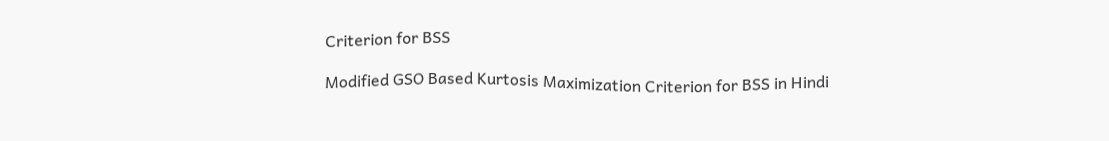Criterion for BSS

Modified GSO Based Kurtosis Maximization Criterion for BSS in Hindi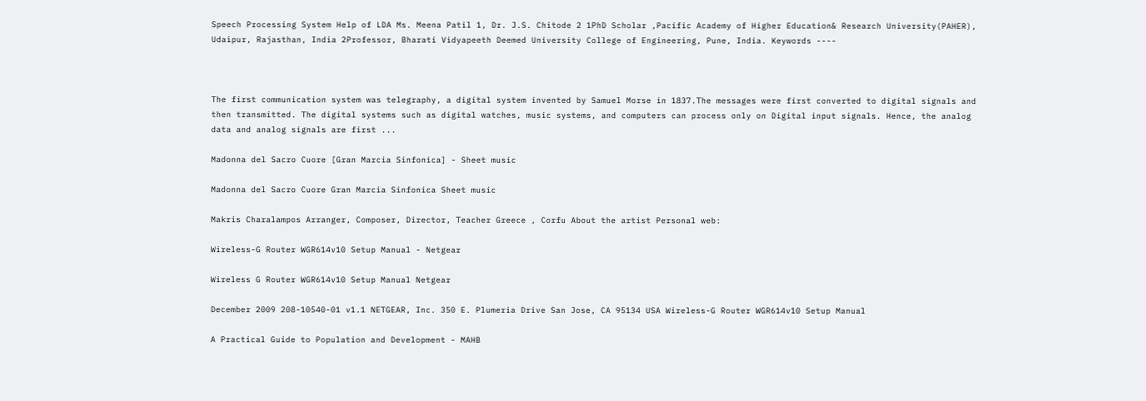Speech Processing System Help of LDA Ms. Meena Patil 1, Dr. J.S. Chitode 2 1PhD Scholar ,Pacific Academy of Higher Education& Research University(PAHER), Udaipur, Rajasthan, India 2Professor, Bharati Vidyapeeth Deemed University College of Engineering, Pune, India. Keywords ----



The first communication system was telegraphy, a digital system invented by Samuel Morse in 1837.The messages were first converted to digital signals and then transmitted. The digital systems such as digital watches, music systems, and computers can process only on Digital input signals. Hence, the analog data and analog signals are first ...

Madonna del Sacro Cuore [Gran Marcia Sinfonica] - Sheet music

Madonna del Sacro Cuore Gran Marcia Sinfonica Sheet music

Makris Charalampos Arranger, Composer, Director, Teacher Greece , Corfu About the artist Personal web:

Wireless-G Router WGR614v10 Setup Manual - Netgear

Wireless G Router WGR614v10 Setup Manual Netgear

December 2009 208-10540-01 v1.1 NETGEAR, Inc. 350 E. Plumeria Drive San Jose, CA 95134 USA Wireless-G Router WGR614v10 Setup Manual

A Practical Guide to Population and Development - MAHB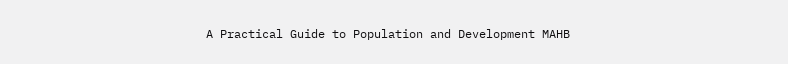A Practical Guide to Population and Development MAHB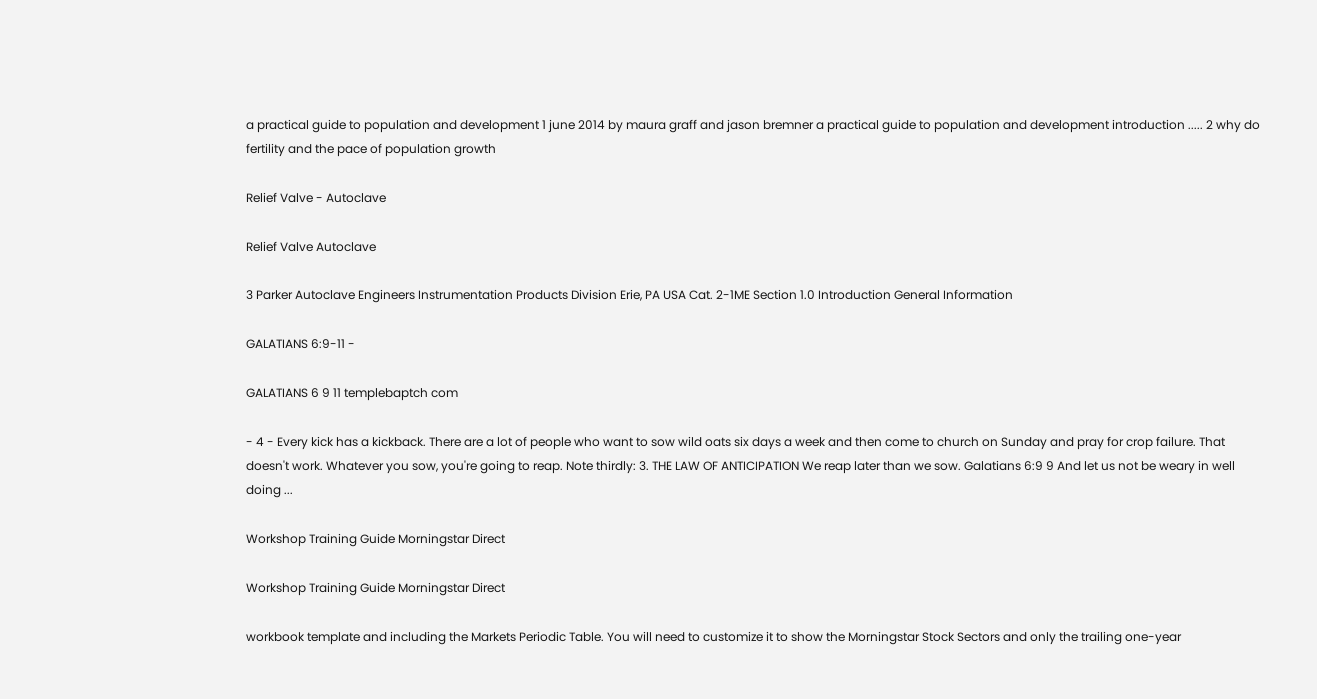a practical guide to population and development 1 june 2014 by maura graff and jason bremner a practical guide to population and development introduction ..... 2 why do fertility and the pace of population growth

Relief Valve - Autoclave

Relief Valve Autoclave

3 Parker Autoclave Engineers Instrumentation Products Division Erie, PA USA Cat. 2-1ME Section 1.0 Introduction General Information

GALATIANS 6:9-11 -

GALATIANS 6 9 11 templebaptch com

- 4 - Every kick has a kickback. There are a lot of people who want to sow wild oats six days a week and then come to church on Sunday and pray for crop failure. That doesn't work. Whatever you sow, you're going to reap. Note thirdly: 3. THE LAW OF ANTICIPATION We reap later than we sow. Galatians 6:9 9 And let us not be weary in well doing ...

Workshop Training Guide Morningstar Direct

Workshop Training Guide Morningstar Direct

workbook template and including the Markets Periodic Table. You will need to customize it to show the Morningstar Stock Sectors and only the trailing one-year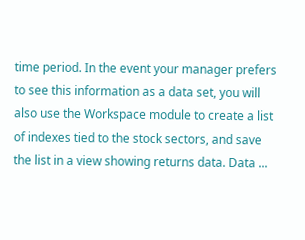time period. In the event your manager prefers to see this information as a data set, you will also use the Workspace module to create a list of indexes tied to the stock sectors, and save the list in a view showing returns data. Data ...